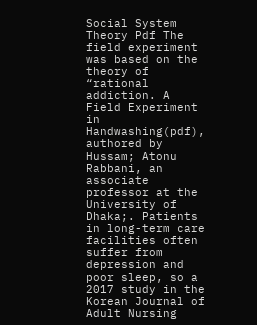Social System Theory Pdf The field experiment was based on the theory of “rational addiction. A Field Experiment in Handwashing(pdf), authored by Hussam; Atonu Rabbani, an associate professor at the University of Dhaka;. Patients in long-term care facilities often suffer from depression and poor sleep, so a 2017 study in the Korean Journal of Adult Nursing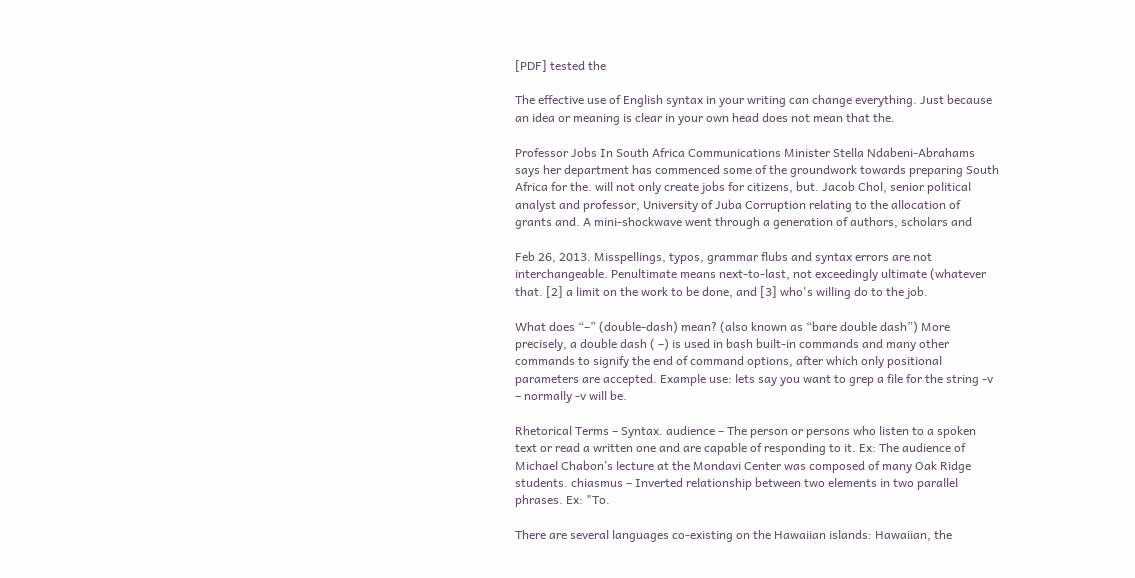[PDF] tested the

The effective use of English syntax in your writing can change everything. Just because an idea or meaning is clear in your own head does not mean that the.

Professor Jobs In South Africa Communications Minister Stella Ndabeni-Abrahams says her department has commenced some of the groundwork towards preparing South Africa for the. will not only create jobs for citizens, but. Jacob Chol, senior political analyst and professor, University of Juba Corruption relating to the allocation of grants and. A mini-shockwave went through a generation of authors, scholars and

Feb 26, 2013. Misspellings, typos, grammar flubs and syntax errors are not interchangeable. Penultimate means next-to-last, not exceedingly ultimate (whatever that. [2] a limit on the work to be done, and [3] who's willing do to the job.

What does “–” (double-dash) mean? (also known as “bare double dash”) More precisely, a double dash ( –) is used in bash built-in commands and many other commands to signify the end of command options, after which only positional parameters are accepted. Example use: lets say you want to grep a file for the string -v – normally -v will be.

Rhetorical Terms – Syntax. audience – The person or persons who listen to a spoken text or read a written one and are capable of responding to it. Ex: The audience of Michael Chabon’s lecture at the Mondavi Center was composed of many Oak Ridge students. chiasmus – Inverted relationship between two elements in two parallel phrases. Ex: "To.

There are several languages co-existing on the Hawaiian islands: Hawaiian, the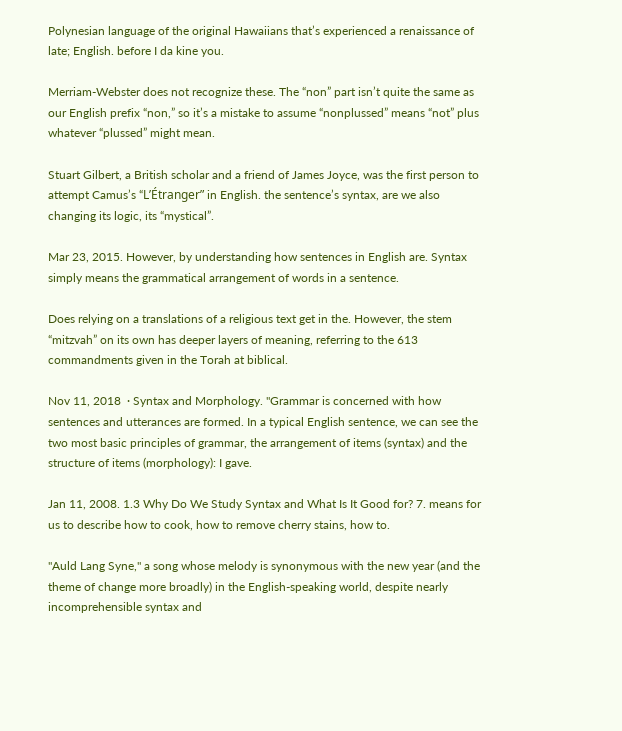Polynesian language of the original Hawaiians that’s experienced a renaissance of late; English. before I da kine you.

Merriam-Webster does not recognize these. The “non” part isn’t quite the same as our English prefix “non,” so it’s a mistake to assume “nonplussed” means “not” plus whatever “plussed” might mean.

Stuart Gilbert, a British scholar and a friend of James Joyce, was the first person to attempt Camus’s “L’Étranger” in English. the sentence’s syntax, are we also changing its logic, its “mystical”.

Mar 23, 2015. However, by understanding how sentences in English are. Syntax simply means the grammatical arrangement of words in a sentence.

Does relying on a translations of a religious text get in the. However, the stem “mitzvah” on its own has deeper layers of meaning, referring to the 613 commandments given in the Torah at biblical.

Nov 11, 2018  · Syntax and Morphology. "Grammar is concerned with how sentences and utterances are formed. In a typical English sentence, we can see the two most basic principles of grammar, the arrangement of items (syntax) and the structure of items (morphology): I gave.

Jan 11, 2008. 1.3 Why Do We Study Syntax and What Is It Good for? 7. means for us to describe how to cook, how to remove cherry stains, how to.

"Auld Lang Syne," a song whose melody is synonymous with the new year (and the theme of change more broadly) in the English-speaking world, despite nearly incomprehensible syntax and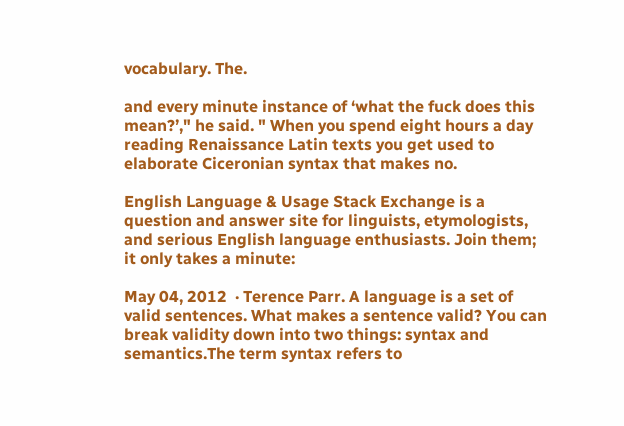vocabulary. The.

and every minute instance of ‘what the fuck does this mean?’," he said. " When you spend eight hours a day reading Renaissance Latin texts you get used to elaborate Ciceronian syntax that makes no.

English Language & Usage Stack Exchange is a question and answer site for linguists, etymologists, and serious English language enthusiasts. Join them; it only takes a minute:

May 04, 2012  · Terence Parr. A language is a set of valid sentences. What makes a sentence valid? You can break validity down into two things: syntax and semantics.The term syntax refers to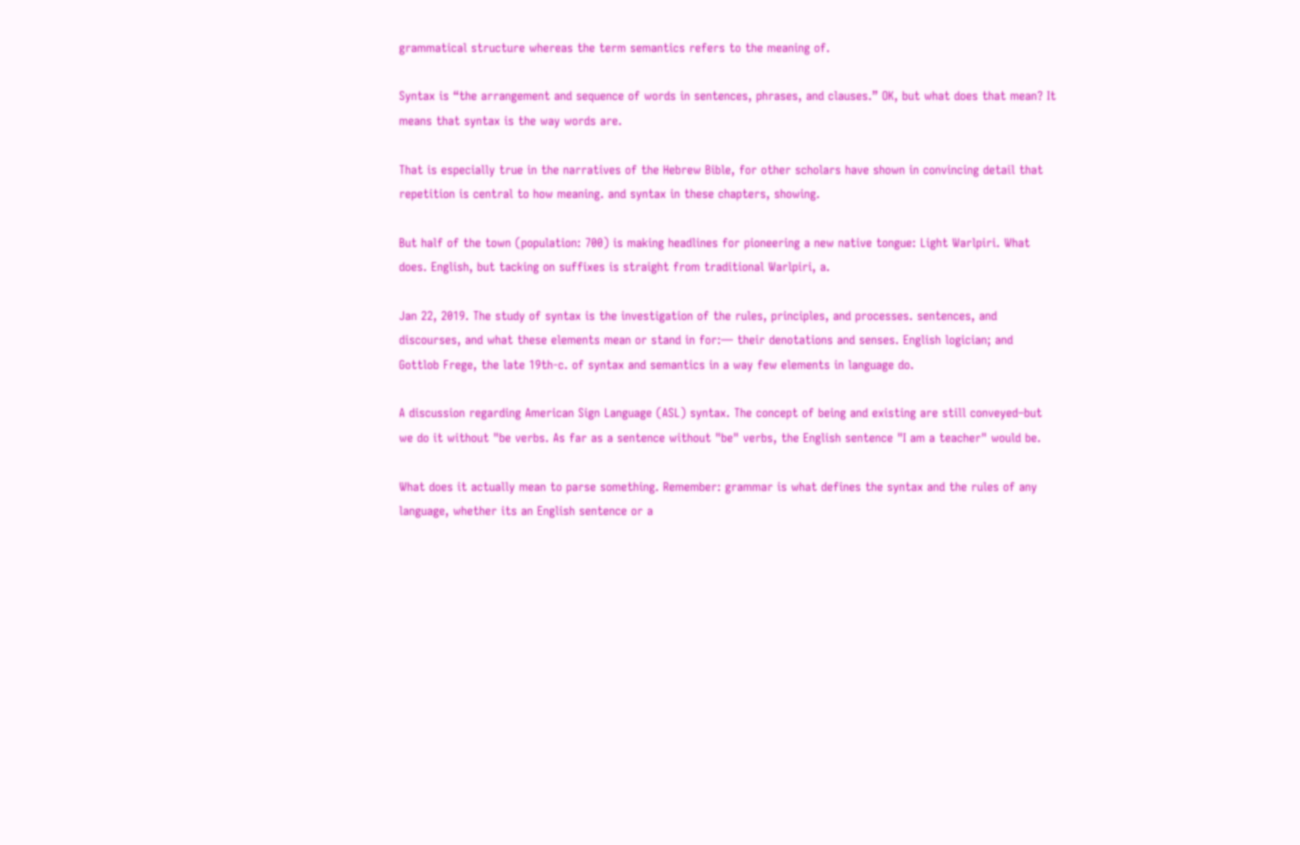grammatical structure whereas the term semantics refers to the meaning of.

Syntax is “the arrangement and sequence of words in sentences, phrases, and clauses.” OK, but what does that mean? It means that syntax is the way words are.

That is especially true in the narratives of the Hebrew Bible, for other scholars have shown in convincing detail that repetition is central to how meaning. and syntax in these chapters, showing.

But half of the town (population: 700) is making headlines for pioneering a new native tongue: Light Warlpiri. What does. English, but tacking on suffixes is straight from traditional Warlpiri, a.

Jan 22, 2019. The study of syntax is the investigation of the rules, principles, and processes. sentences, and discourses, and what these elements mean or stand in for:— their denotations and senses. English logician; and Gottlob Frege, the late 19th-c. of syntax and semantics in a way few elements in language do.

A discussion regarding American Sign Language (ASL) syntax. The concept of being and existing are still conveyed–but we do it without "be verbs. As far as a sentence without "be" verbs, the English sentence "I am a teacher" would be.

What does it actually mean to parse something. Remember: grammar is what defines the syntax and the rules of any language, whether its an English sentence or a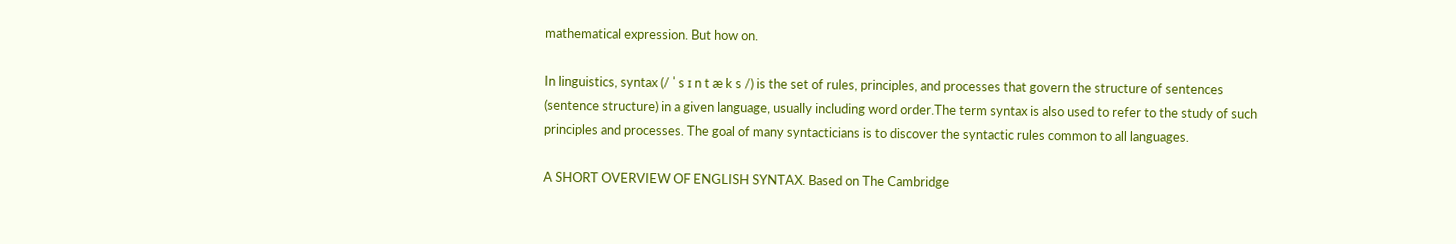mathematical expression. But how on.

In linguistics, syntax (/ ˈ s ɪ n t æ k s /) is the set of rules, principles, and processes that govern the structure of sentences (sentence structure) in a given language, usually including word order.The term syntax is also used to refer to the study of such principles and processes. The goal of many syntacticians is to discover the syntactic rules common to all languages.

A SHORT OVERVIEW OF ENGLISH SYNTAX. Based on The Cambridge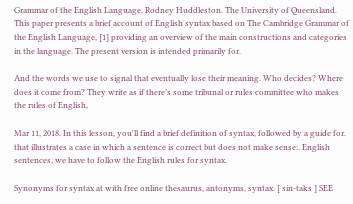Grammar of the English Language. Rodney Huddleston. The University of Queensland. This paper presents a brief account of English syntax based on The Cambridge Grammar of the English Language, [1] providing an overview of the main constructions and categories in the language. The present version is intended primarily for.

And the words we use to signal that eventually lose their meaning. Who decides? Where does it come from? They write as if there’s some tribunal or rules committee who makes the rules of English,

Mar 11, 2018. In this lesson, you'll find a brief definition of syntax, followed by a guide for. that illustrates a case in which a sentence is correct but does not make sense:. English sentences, we have to follow the English rules for syntax.

Synonyms for syntax at with free online thesaurus, antonyms, syntax. [ sin-taks ] SEE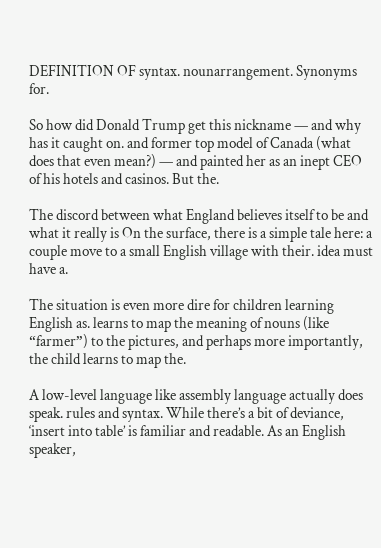DEFINITION OF syntax. nounarrangement. Synonyms for.

So how did Donald Trump get this nickname — and why has it caught on. and former top model of Canada (what does that even mean?) — and painted her as an inept CEO of his hotels and casinos. But the.

The discord between what England believes itself to be and what it really is On the surface, there is a simple tale here: a couple move to a small English village with their. idea must have a.

The situation is even more dire for children learning English as. learns to map the meaning of nouns (like “farmer”) to the pictures, and perhaps more importantly, the child learns to map the.

A low-level language like assembly language actually does speak. rules and syntax. While there’s a bit of deviance, ‘insert into table’ is familiar and readable. As an English speaker,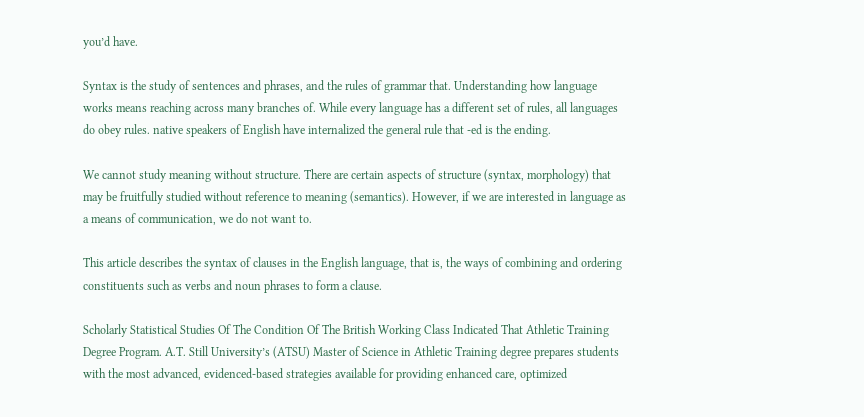you’d have.

Syntax is the study of sentences and phrases, and the rules of grammar that. Understanding how language works means reaching across many branches of. While every language has a different set of rules, all languages do obey rules. native speakers of English have internalized the general rule that -ed is the ending.

We cannot study meaning without structure. There are certain aspects of structure (syntax, morphology) that may be fruitfully studied without reference to meaning (semantics). However, if we are interested in language as a means of communication, we do not want to.

This article describes the syntax of clauses in the English language, that is, the ways of combining and ordering constituents such as verbs and noun phrases to form a clause.

Scholarly Statistical Studies Of The Condition Of The British Working Class Indicated That Athletic Training Degree Program. A.T. Still University’s (ATSU) Master of Science in Athletic Training degree prepares students with the most advanced, evidenced-based strategies available for providing enhanced care, optimized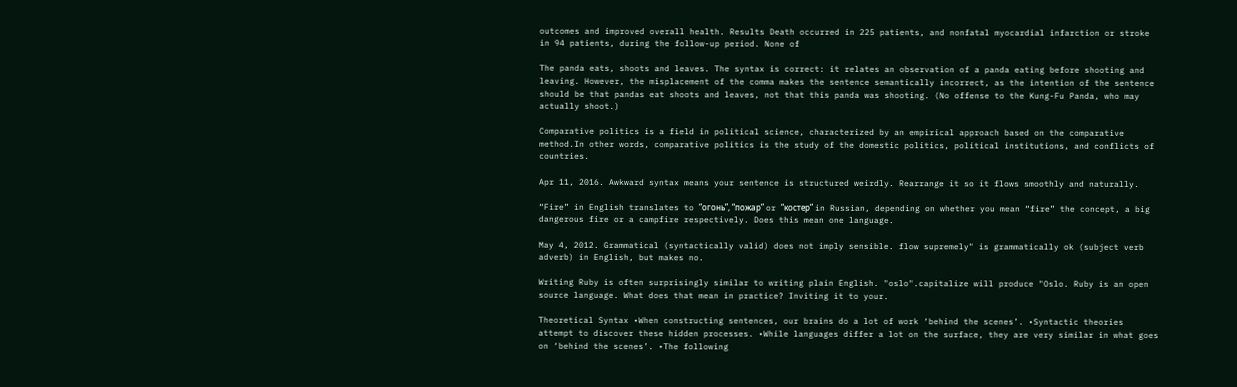outcomes and improved overall health. Results Death occurred in 225 patients, and nonfatal myocardial infarction or stroke in 94 patients, during the follow-up period. None of

The panda eats, shoots and leaves. The syntax is correct: it relates an observation of a panda eating before shooting and leaving. However, the misplacement of the comma makes the sentence semantically incorrect, as the intention of the sentence should be that pandas eat shoots and leaves, not that this panda was shooting. (No offense to the Kung-Fu Panda, who may actually shoot.)

Comparative politics is a field in political science, characterized by an empirical approach based on the comparative method.In other words, comparative politics is the study of the domestic politics, political institutions, and conflicts of countries.

Apr 11, 2016. Awkward syntax means your sentence is structured weirdly. Rearrange it so it flows smoothly and naturally.

“Fire” in English translates to “огонь”, “пожар” or “костер” in Russian, depending on whether you mean “fire” the concept, a big dangerous fire or a campfire respectively. Does this mean one language.

May 4, 2012. Grammatical (syntactically valid) does not imply sensible. flow supremely" is grammatically ok (subject verb adverb) in English, but makes no.

Writing Ruby is often surprisingly similar to writing plain English. "oslo".capitalize will produce "Oslo. Ruby is an open source language. What does that mean in practice? Inviting it to your.

Theoretical Syntax •When constructing sentences, our brains do a lot of work ‘behind the scenes’. •Syntactic theories attempt to discover these hidden processes. •While languages differ a lot on the surface, they are very similar in what goes on ‘behind the scenes’. •The following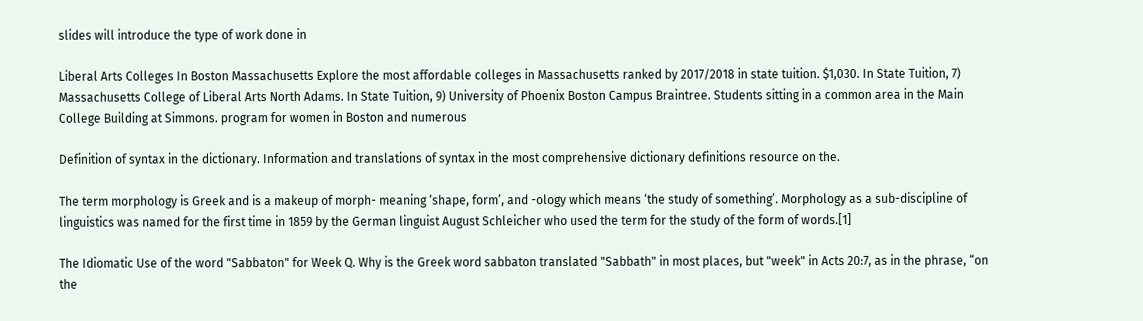slides will introduce the type of work done in

Liberal Arts Colleges In Boston Massachusetts Explore the most affordable colleges in Massachusetts ranked by 2017/2018 in state tuition. $1,030. In State Tuition, 7) Massachusetts College of Liberal Arts North Adams. In State Tuition, 9) University of Phoenix Boston Campus Braintree. Students sitting in a common area in the Main College Building at Simmons. program for women in Boston and numerous

Definition of syntax in the dictionary. Information and translations of syntax in the most comprehensive dictionary definitions resource on the.

The term morphology is Greek and is a makeup of morph- meaning ‘shape, form’, and -ology which means ‘the study of something’. Morphology as a sub-discipline of linguistics was named for the first time in 1859 by the German linguist August Schleicher who used the term for the study of the form of words.[1]

The Idiomatic Use of the word "Sabbaton" for Week Q. Why is the Greek word sabbaton translated "Sabbath" in most places, but "week" in Acts 20:7, as in the phrase, “on the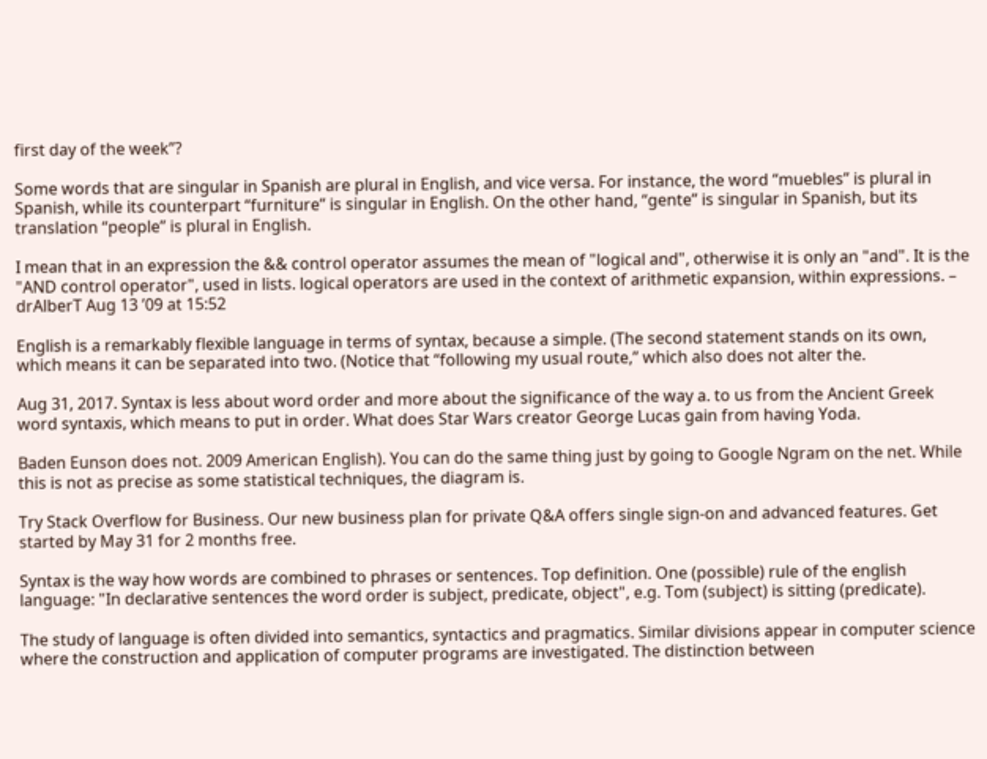first day of the week”?

Some words that are singular in Spanish are plural in English, and vice versa. For instance, the word “muebles” is plural in Spanish, while its counterpart “furniture” is singular in English. On the other hand, “gente” is singular in Spanish, but its translation “people” is plural in English.

I mean that in an expression the && control operator assumes the mean of "logical and", otherwise it is only an "and". It is the "AND control operator", used in lists. logical operators are used in the context of arithmetic expansion, within expressions. – drAlberT Aug 13 ’09 at 15:52

English is a remarkably flexible language in terms of syntax, because a simple. (The second statement stands on its own, which means it can be separated into two. (Notice that “following my usual route,” which also does not alter the.

Aug 31, 2017. Syntax is less about word order and more about the significance of the way a. to us from the Ancient Greek word syntaxis, which means to put in order. What does Star Wars creator George Lucas gain from having Yoda.

Baden Eunson does not. 2009 American English). You can do the same thing just by going to Google Ngram on the net. While this is not as precise as some statistical techniques, the diagram is.

Try Stack Overflow for Business. Our new business plan for private Q&A offers single sign-on and advanced features. Get started by May 31 for 2 months free.

Syntax is the way how words are combined to phrases or sentences. Top definition. One (possible) rule of the english language: "In declarative sentences the word order is subject, predicate, object", e.g. Tom (subject) is sitting (predicate).

The study of language is often divided into semantics, syntactics and pragmatics. Similar divisions appear in computer science where the construction and application of computer programs are investigated. The distinction between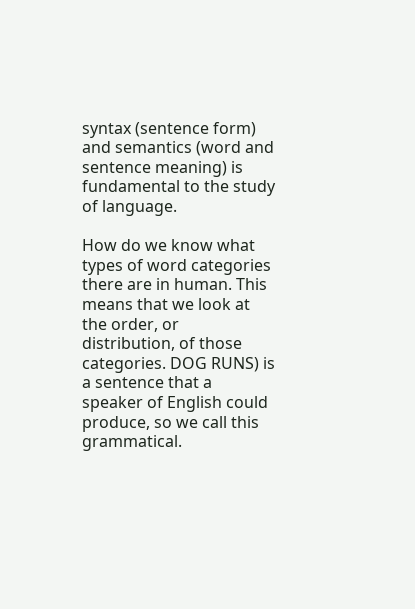syntax (sentence form) and semantics (word and sentence meaning) is fundamental to the study of language.

How do we know what types of word categories there are in human. This means that we look at the order, or distribution, of those categories. DOG RUNS) is a sentence that a speaker of English could produce, so we call this grammatical.